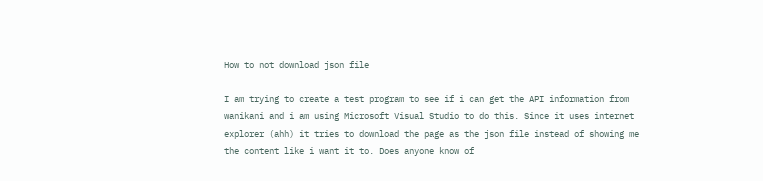How to not download json file

I am trying to create a test program to see if i can get the API information from wanikani and i am using Microsoft Visual Studio to do this. Since it uses internet explorer (ahh) it tries to download the page as the json file instead of showing me the content like i want it to. Does anyone know of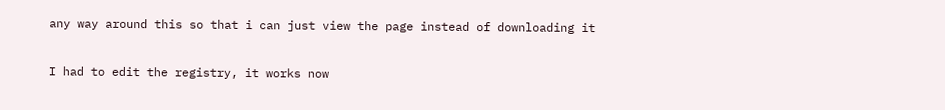any way around this so that i can just view the page instead of downloading it

I had to edit the registry, it works now